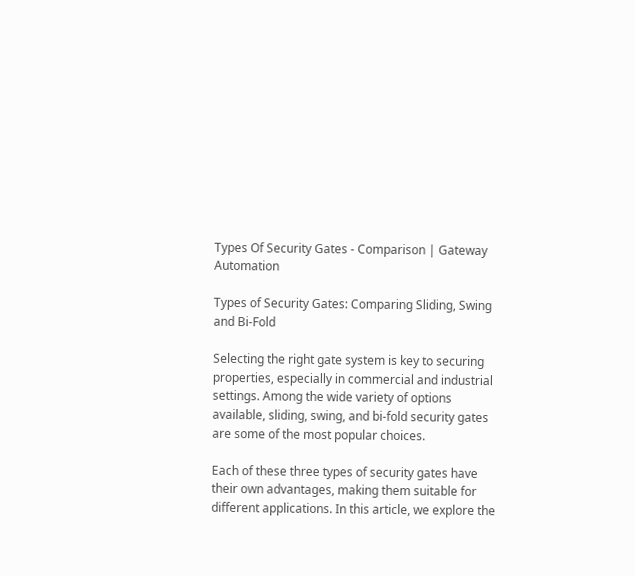Types Of Security Gates - Comparison | Gateway Automation

Types of Security Gates: Comparing Sliding, Swing and Bi-Fold

Selecting the right gate system is key to securing properties, especially in commercial and industrial settings. Among the wide variety of options available, sliding, swing, and bi-fold security gates are some of the most popular choices.

Each of these three types of security gates have their own advantages, making them suitable for different applications. In this article, we explore the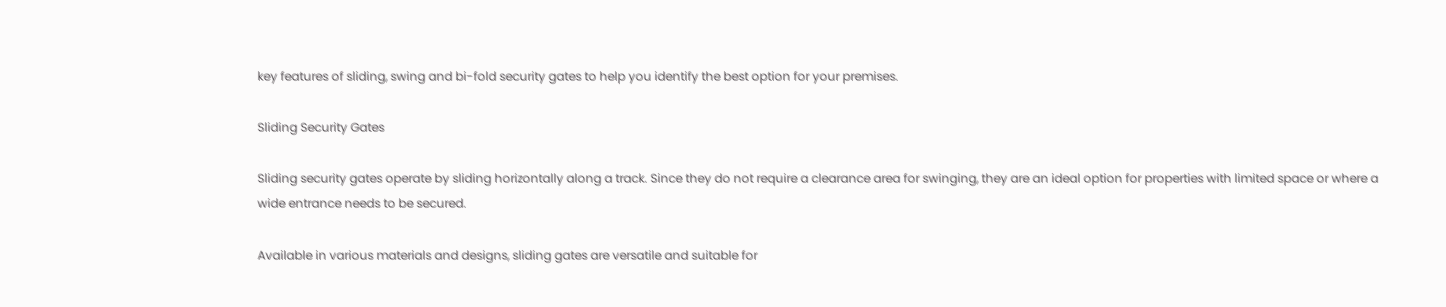key features of sliding, swing and bi-fold security gates to help you identify the best option for your premises.

Sliding Security Gates

Sliding security gates operate by sliding horizontally along a track. Since they do not require a clearance area for swinging, they are an ideal option for properties with limited space or where a wide entrance needs to be secured.

Available in various materials and designs, sliding gates are versatile and suitable for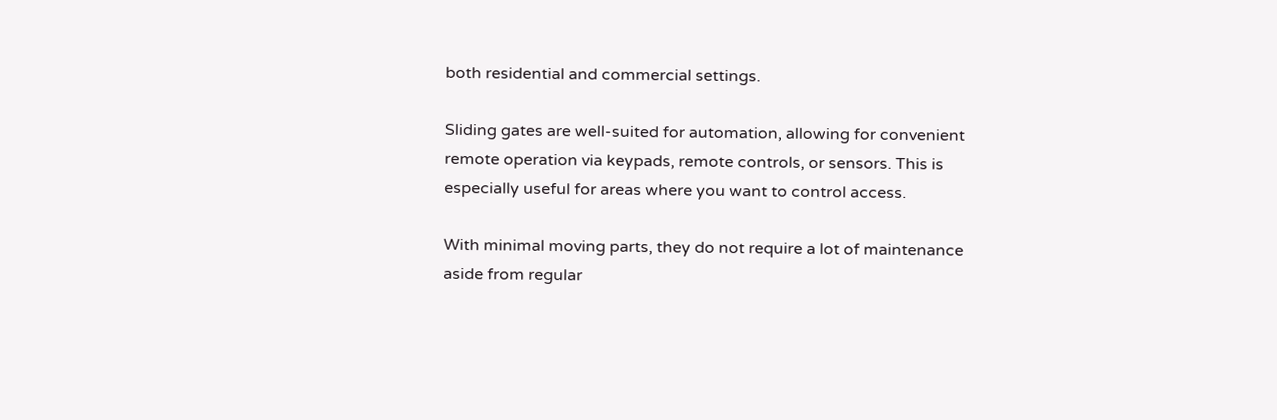both residential and commercial settings.

Sliding gates are well-suited for automation, allowing for convenient remote operation via keypads, remote controls, or sensors. This is especially useful for areas where you want to control access.

With minimal moving parts, they do not require a lot of maintenance aside from regular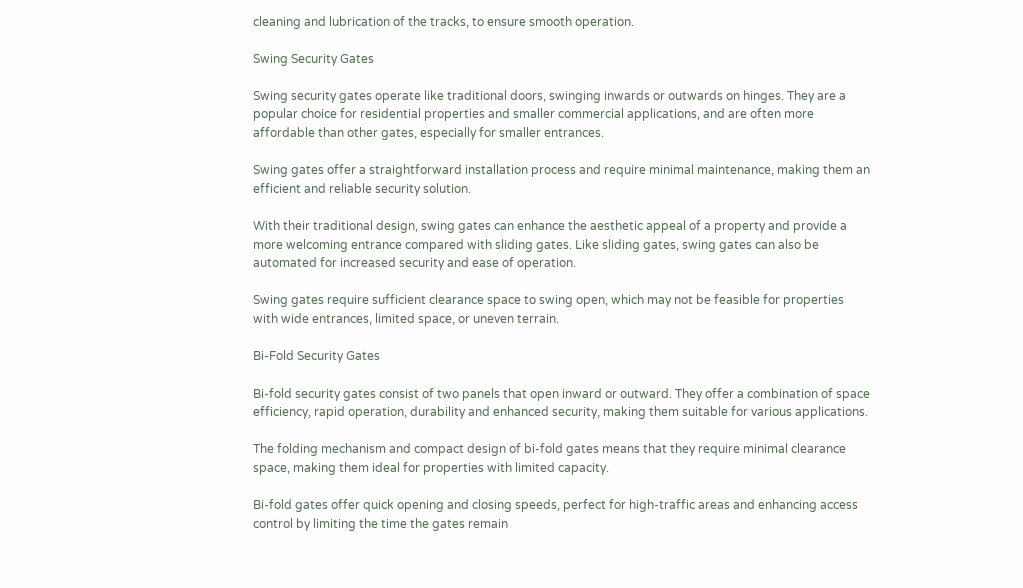cleaning and lubrication of the tracks, to ensure smooth operation.

Swing Security Gates

Swing security gates operate like traditional doors, swinging inwards or outwards on hinges. They are a popular choice for residential properties and smaller commercial applications, and are often more affordable than other gates, especially for smaller entrances.

Swing gates offer a straightforward installation process and require minimal maintenance, making them an efficient and reliable security solution.

With their traditional design, swing gates can enhance the aesthetic appeal of a property and provide a more welcoming entrance compared with sliding gates. Like sliding gates, swing gates can also be automated for increased security and ease of operation.

Swing gates require sufficient clearance space to swing open, which may not be feasible for properties with wide entrances, limited space, or uneven terrain.

Bi-Fold Security Gates

Bi-fold security gates consist of two panels that open inward or outward. They offer a combination of space efficiency, rapid operation, durability and enhanced security, making them suitable for various applications.

The folding mechanism and compact design of bi-fold gates means that they require minimal clearance space, making them ideal for properties with limited capacity.

Bi-fold gates offer quick opening and closing speeds, perfect for high-traffic areas and enhancing access control by limiting the time the gates remain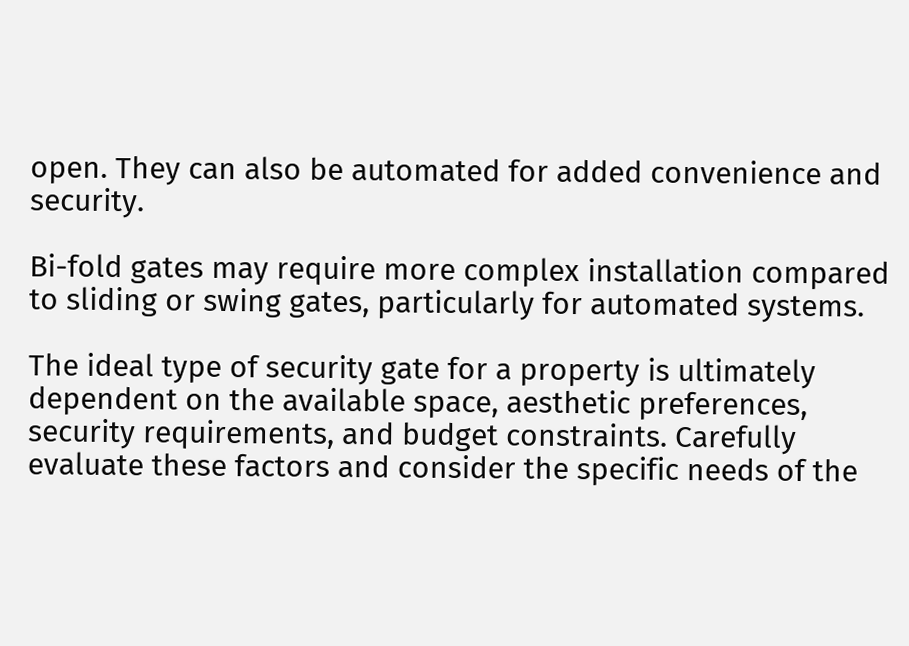open. They can also be automated for added convenience and security.

Bi-fold gates may require more complex installation compared to sliding or swing gates, particularly for automated systems.

The ideal type of security gate for a property is ultimately dependent on the available space, aesthetic preferences, security requirements, and budget constraints. Carefully evaluate these factors and consider the specific needs of the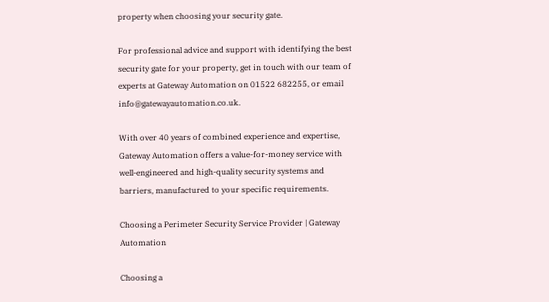property when choosing your security gate.

For professional advice and support with identifying the best security gate for your property, get in touch with our team of experts at Gateway Automation on 01522 682255, or email info@gatewayautomation.co.uk.

With over 40 years of combined experience and expertise, Gateway Automation offers a value-for-money service with well-engineered and high-quality security systems and barriers, manufactured to your specific requirements.

Choosing a Perimeter Security Service Provider | Gateway Automation

Choosing a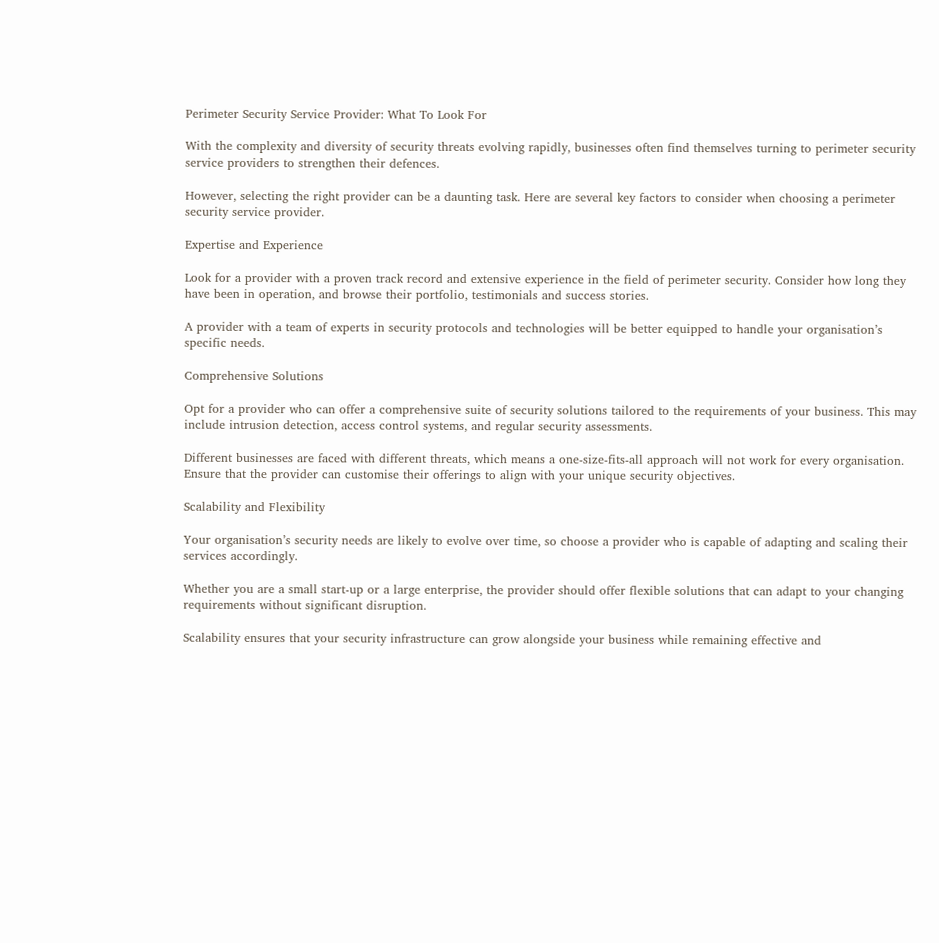Perimeter Security Service Provider: What To Look For

With the complexity and diversity of security threats evolving rapidly, businesses often find themselves turning to perimeter security service providers to strengthen their defences.

However, selecting the right provider can be a daunting task. Here are several key factors to consider when choosing a perimeter security service provider.

Expertise and Experience

Look for a provider with a proven track record and extensive experience in the field of perimeter security. Consider how long they have been in operation, and browse their portfolio, testimonials and success stories.

A provider with a team of experts in security protocols and technologies will be better equipped to handle your organisation’s specific needs.

Comprehensive Solutions

Opt for a provider who can offer a comprehensive suite of security solutions tailored to the requirements of your business. This may include intrusion detection, access control systems, and regular security assessments.

Different businesses are faced with different threats, which means a one-size-fits-all approach will not work for every organisation. Ensure that the provider can customise their offerings to align with your unique security objectives.

Scalability and Flexibility

Your organisation’s security needs are likely to evolve over time, so choose a provider who is capable of adapting and scaling their services accordingly.

Whether you are a small start-up or a large enterprise, the provider should offer flexible solutions that can adapt to your changing requirements without significant disruption.

Scalability ensures that your security infrastructure can grow alongside your business while remaining effective and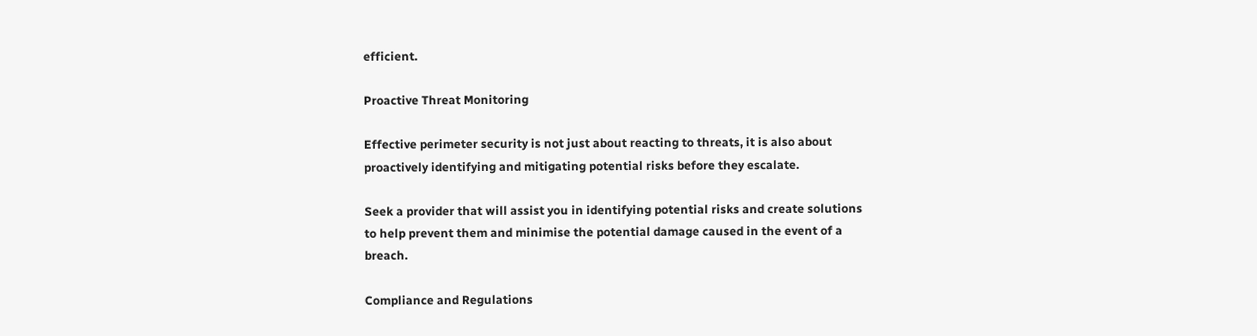efficient.

Proactive Threat Monitoring

Effective perimeter security is not just about reacting to threats, it is also about proactively identifying and mitigating potential risks before they escalate.

Seek a provider that will assist you in identifying potential risks and create solutions to help prevent them and minimise the potential damage caused in the event of a breach.

Compliance and Regulations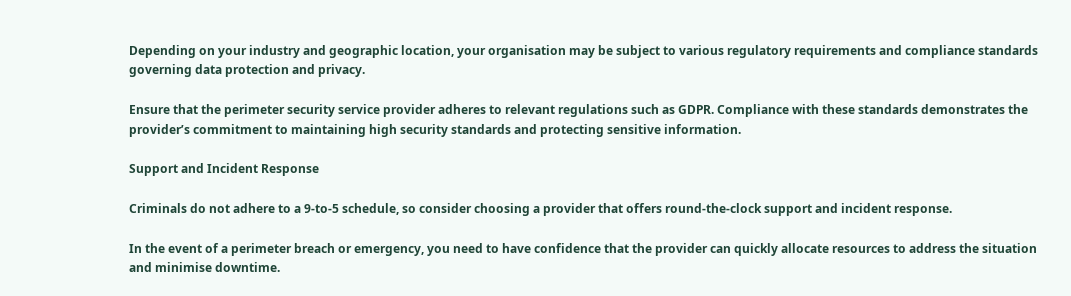Depending on your industry and geographic location, your organisation may be subject to various regulatory requirements and compliance standards governing data protection and privacy.

Ensure that the perimeter security service provider adheres to relevant regulations such as GDPR. Compliance with these standards demonstrates the provider’s commitment to maintaining high security standards and protecting sensitive information.

Support and Incident Response

Criminals do not adhere to a 9-to-5 schedule, so consider choosing a provider that offers round-the-clock support and incident response.

In the event of a perimeter breach or emergency, you need to have confidence that the provider can quickly allocate resources to address the situation and minimise downtime.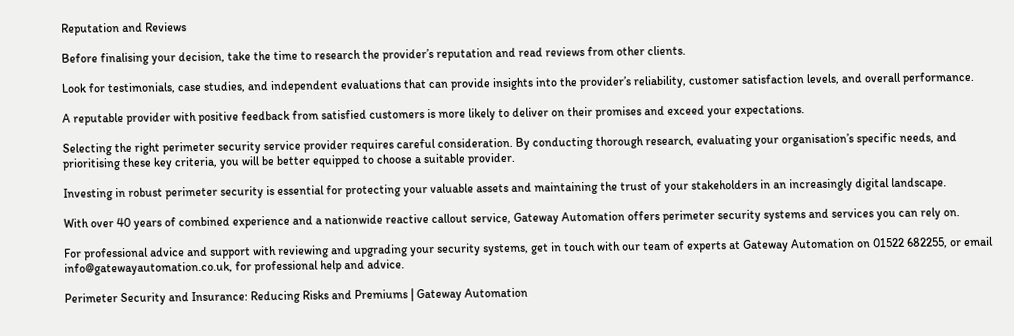Reputation and Reviews

Before finalising your decision, take the time to research the provider’s reputation and read reviews from other clients.

Look for testimonials, case studies, and independent evaluations that can provide insights into the provider’s reliability, customer satisfaction levels, and overall performance.

A reputable provider with positive feedback from satisfied customers is more likely to deliver on their promises and exceed your expectations.

Selecting the right perimeter security service provider requires careful consideration. By conducting thorough research, evaluating your organisation’s specific needs, and prioritising these key criteria, you will be better equipped to choose a suitable provider.

Investing in robust perimeter security is essential for protecting your valuable assets and maintaining the trust of your stakeholders in an increasingly digital landscape.

With over 40 years of combined experience and a nationwide reactive callout service, Gateway Automation offers perimeter security systems and services you can rely on.

For professional advice and support with reviewing and upgrading your security systems, get in touch with our team of experts at Gateway Automation on 01522 682255, or email info@gatewayautomation.co.uk, for professional help and advice.

Perimeter Security and Insurance: Reducing Risks and Premiums | Gateway Automation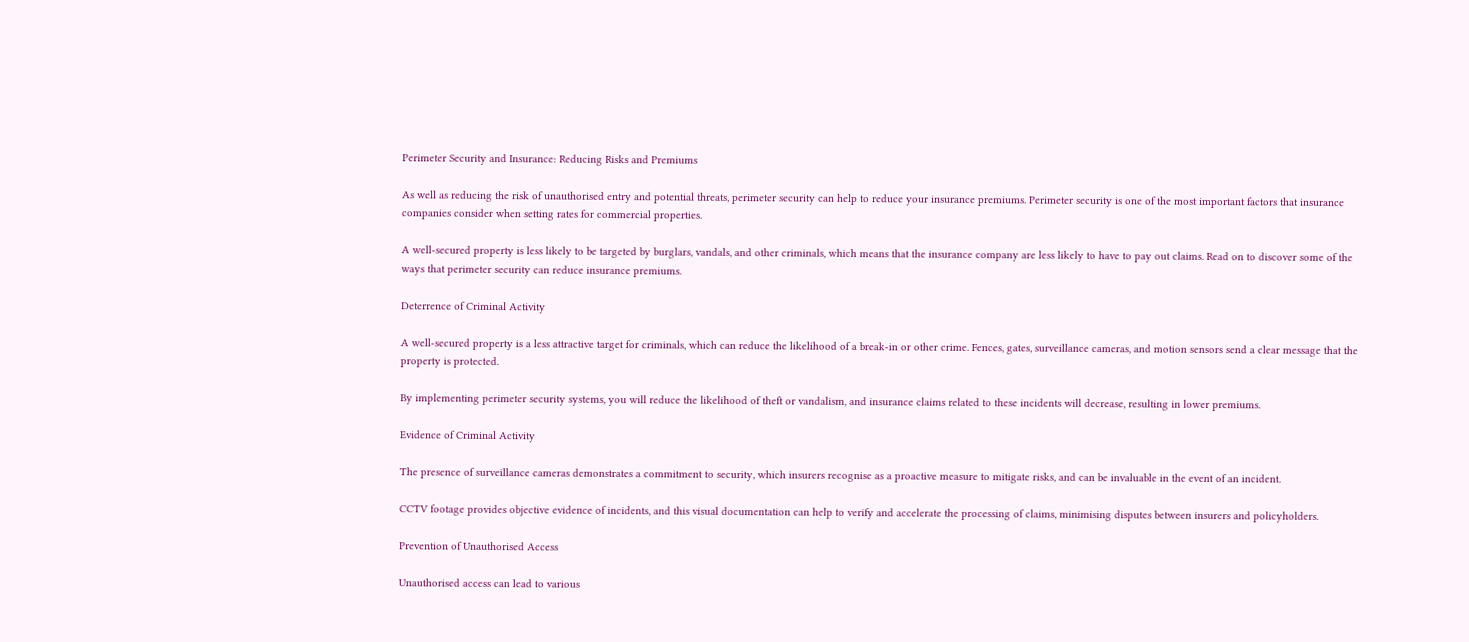Perimeter Security and Insurance: Reducing Risks and Premiums

As well as reducing the risk of unauthorised entry and potential threats, perimeter security can help to reduce your insurance premiums. Perimeter security is one of the most important factors that insurance companies consider when setting rates for commercial properties.

A well-secured property is less likely to be targeted by burglars, vandals, and other criminals, which means that the insurance company are less likely to have to pay out claims. Read on to discover some of the ways that perimeter security can reduce insurance premiums.

Deterrence of Criminal Activity

A well-secured property is a less attractive target for criminals, which can reduce the likelihood of a break-in or other crime. Fences, gates, surveillance cameras, and motion sensors send a clear message that the property is protected.

By implementing perimeter security systems, you will reduce the likelihood of theft or vandalism, and insurance claims related to these incidents will decrease, resulting in lower premiums.

Evidence of Criminal Activity

The presence of surveillance cameras demonstrates a commitment to security, which insurers recognise as a proactive measure to mitigate risks, and can be invaluable in the event of an incident.

CCTV footage provides objective evidence of incidents, and this visual documentation can help to verify and accelerate the processing of claims, minimising disputes between insurers and policyholders.

Prevention of Unauthorised Access

Unauthorised access can lead to various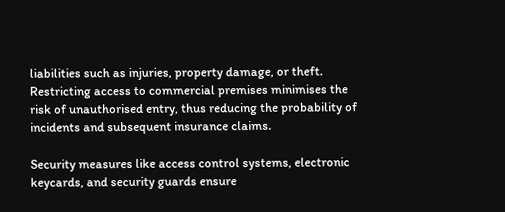liabilities such as injuries, property damage, or theft. Restricting access to commercial premises minimises the risk of unauthorised entry, thus reducing the probability of incidents and subsequent insurance claims.

Security measures like access control systems, electronic keycards, and security guards ensure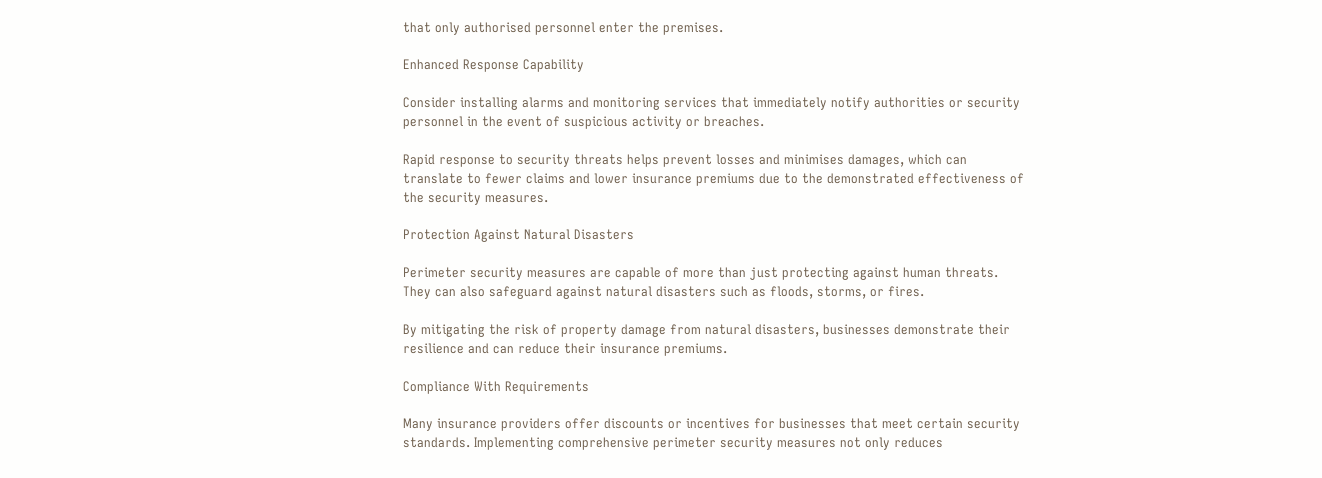that only authorised personnel enter the premises.

Enhanced Response Capability

Consider installing alarms and monitoring services that immediately notify authorities or security personnel in the event of suspicious activity or breaches.

Rapid response to security threats helps prevent losses and minimises damages, which can translate to fewer claims and lower insurance premiums due to the demonstrated effectiveness of the security measures.

Protection Against Natural Disasters

Perimeter security measures are capable of more than just protecting against human threats. They can also safeguard against natural disasters such as floods, storms, or fires.

By mitigating the risk of property damage from natural disasters, businesses demonstrate their resilience and can reduce their insurance premiums.

Compliance With Requirements

Many insurance providers offer discounts or incentives for businesses that meet certain security standards. Implementing comprehensive perimeter security measures not only reduces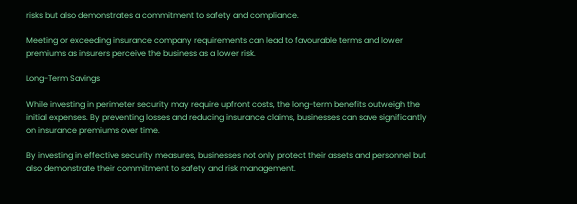risks but also demonstrates a commitment to safety and compliance.

Meeting or exceeding insurance company requirements can lead to favourable terms and lower premiums as insurers perceive the business as a lower risk.

Long-Term Savings

While investing in perimeter security may require upfront costs, the long-term benefits outweigh the initial expenses. By preventing losses and reducing insurance claims, businesses can save significantly on insurance premiums over time.

By investing in effective security measures, businesses not only protect their assets and personnel but also demonstrate their commitment to safety and risk management.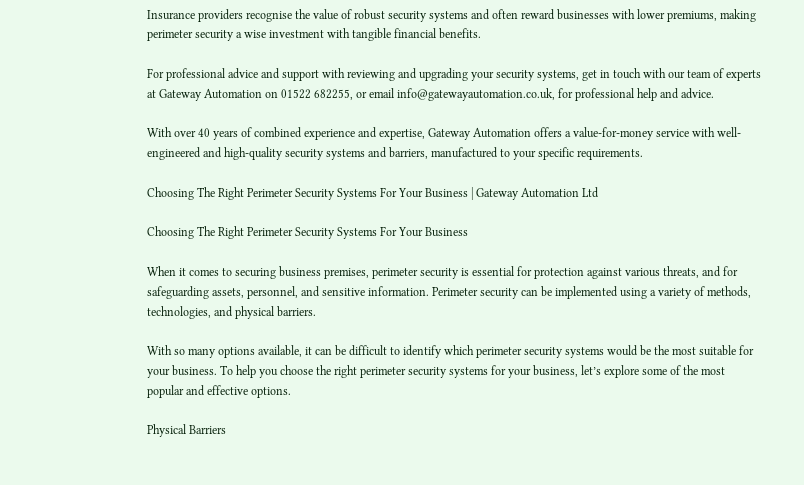Insurance providers recognise the value of robust security systems and often reward businesses with lower premiums, making perimeter security a wise investment with tangible financial benefits.

For professional advice and support with reviewing and upgrading your security systems, get in touch with our team of experts at Gateway Automation on 01522 682255, or email info@gatewayautomation.co.uk, for professional help and advice.

With over 40 years of combined experience and expertise, Gateway Automation offers a value-for-money service with well-engineered and high-quality security systems and barriers, manufactured to your specific requirements.

Choosing The Right Perimeter Security Systems For Your Business | Gateway Automation Ltd

Choosing The Right Perimeter Security Systems For Your Business

When it comes to securing business premises, perimeter security is essential for protection against various threats, and for safeguarding assets, personnel, and sensitive information. Perimeter security can be implemented using a variety of methods, technologies, and physical barriers.

With so many options available, it can be difficult to identify which perimeter security systems would be the most suitable for your business. To help you choose the right perimeter security systems for your business, let’s explore some of the most popular and effective options.

Physical Barriers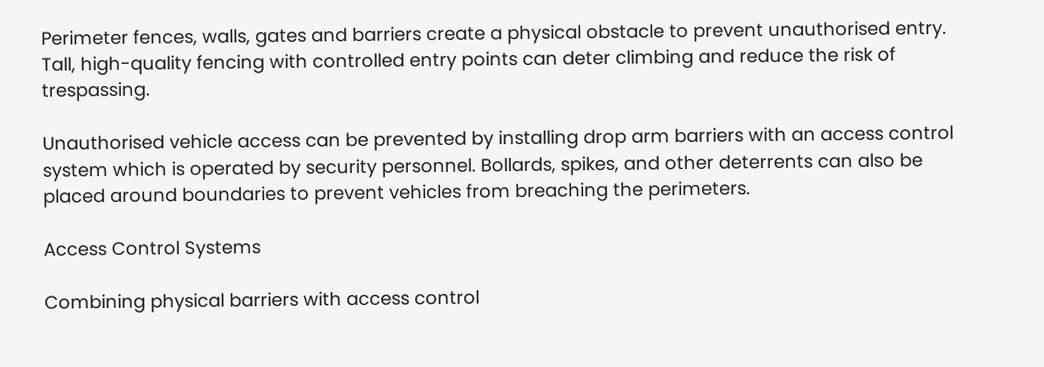Perimeter fences, walls, gates and barriers create a physical obstacle to prevent unauthorised entry. Tall, high-quality fencing with controlled entry points can deter climbing and reduce the risk of trespassing.

Unauthorised vehicle access can be prevented by installing drop arm barriers with an access control system which is operated by security personnel. Bollards, spikes, and other deterrents can also be placed around boundaries to prevent vehicles from breaching the perimeters.

Access Control Systems

Combining physical barriers with access control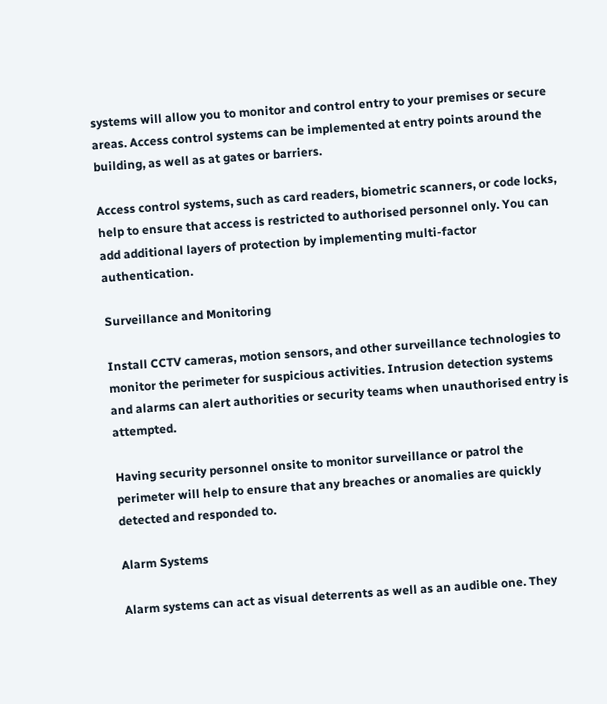systems will allow you to monitor and control entry to your premises or secure areas. Access control systems can be implemented at entry points around the building, as well as at gates or barriers.

Access control systems, such as card readers, biometric scanners, or code locks, help to ensure that access is restricted to authorised personnel only. You can add additional layers of protection by implementing multi-factor authentication.

Surveillance and Monitoring

Install CCTV cameras, motion sensors, and other surveillance technologies to monitor the perimeter for suspicious activities. Intrusion detection systems and alarms can alert authorities or security teams when unauthorised entry is attempted.

Having security personnel onsite to monitor surveillance or patrol the perimeter will help to ensure that any breaches or anomalies are quickly detected and responded to.

Alarm Systems

Alarm systems can act as visual deterrents as well as an audible one. They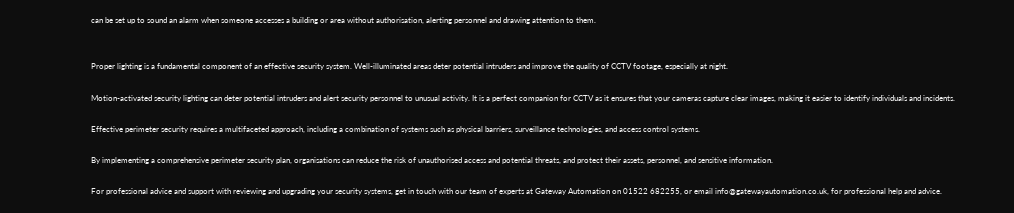can be set up to sound an alarm when someone accesses a building or area without authorisation, alerting personnel and drawing attention to them.


Proper lighting is a fundamental component of an effective security system. Well-illuminated areas deter potential intruders and improve the quality of CCTV footage, especially at night.

Motion-activated security lighting can deter potential intruders and alert security personnel to unusual activity. It is a perfect companion for CCTV as it ensures that your cameras capture clear images, making it easier to identify individuals and incidents.

Effective perimeter security requires a multifaceted approach, including a combination of systems such as physical barriers, surveillance technologies, and access control systems.

By implementing a comprehensive perimeter security plan, organisations can reduce the risk of unauthorised access and potential threats, and protect their assets, personnel, and sensitive information.

For professional advice and support with reviewing and upgrading your security systems, get in touch with our team of experts at Gateway Automation on 01522 682255, or email info@gatewayautomation.co.uk, for professional help and advice.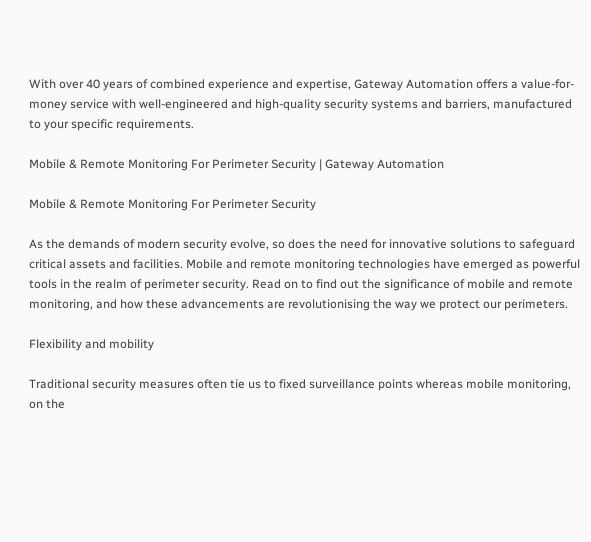With over 40 years of combined experience and expertise, Gateway Automation offers a value-for-money service with well-engineered and high-quality security systems and barriers, manufactured to your specific requirements.

Mobile & Remote Monitoring For Perimeter Security | Gateway Automation

Mobile & Remote Monitoring For Perimeter Security

As the demands of modern security evolve, so does the need for innovative solutions to safeguard critical assets and facilities. Mobile and remote monitoring technologies have emerged as powerful tools in the realm of perimeter security. Read on to find out the significance of mobile and remote monitoring, and how these advancements are revolutionising the way we protect our perimeters.

Flexibility and mobility

Traditional security measures often tie us to fixed surveillance points whereas mobile monitoring, on the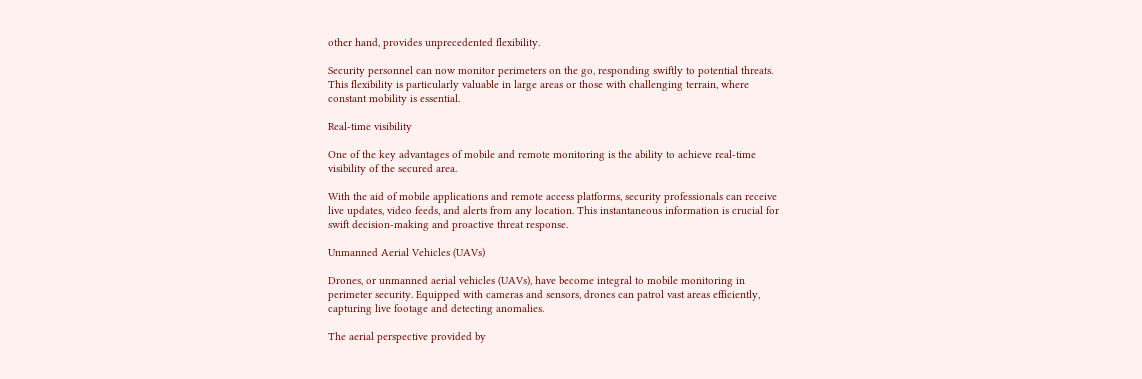other hand, provides unprecedented flexibility.

Security personnel can now monitor perimeters on the go, responding swiftly to potential threats. This flexibility is particularly valuable in large areas or those with challenging terrain, where constant mobility is essential.

Real-time visibility

One of the key advantages of mobile and remote monitoring is the ability to achieve real-time visibility of the secured area.

With the aid of mobile applications and remote access platforms, security professionals can receive live updates, video feeds, and alerts from any location. This instantaneous information is crucial for swift decision-making and proactive threat response.

Unmanned Aerial Vehicles (UAVs)

Drones, or unmanned aerial vehicles (UAVs), have become integral to mobile monitoring in perimeter security. Equipped with cameras and sensors, drones can patrol vast areas efficiently, capturing live footage and detecting anomalies.

The aerial perspective provided by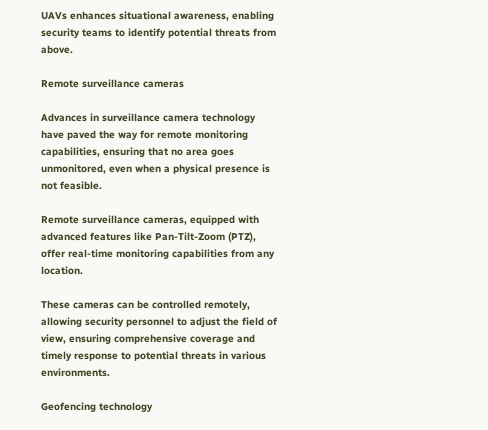UAVs enhances situational awareness, enabling security teams to identify potential threats from above.

Remote surveillance cameras

Advances in surveillance camera technology have paved the way for remote monitoring capabilities, ensuring that no area goes unmonitored, even when a physical presence is not feasible.

Remote surveillance cameras, equipped with advanced features like Pan-Tilt-Zoom (PTZ), offer real-time monitoring capabilities from any location.

These cameras can be controlled remotely, allowing security personnel to adjust the field of view, ensuring comprehensive coverage and timely response to potential threats in various environments.

Geofencing technology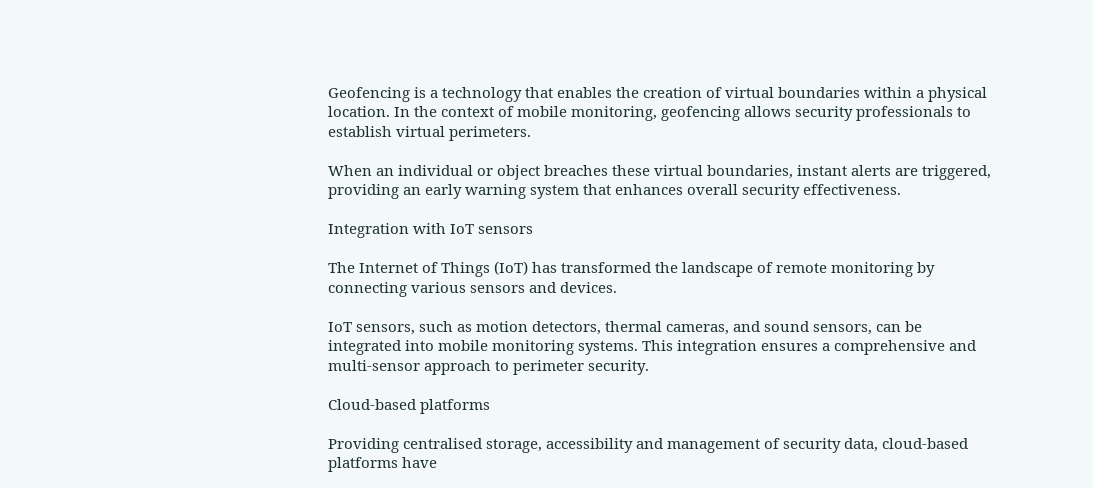Geofencing is a technology that enables the creation of virtual boundaries within a physical location. In the context of mobile monitoring, geofencing allows security professionals to establish virtual perimeters.

When an individual or object breaches these virtual boundaries, instant alerts are triggered, providing an early warning system that enhances overall security effectiveness.

Integration with IoT sensors

The Internet of Things (IoT) has transformed the landscape of remote monitoring by connecting various sensors and devices.

IoT sensors, such as motion detectors, thermal cameras, and sound sensors, can be integrated into mobile monitoring systems. This integration ensures a comprehensive and multi-sensor approach to perimeter security.

Cloud-based platforms

Providing centralised storage, accessibility and management of security data, cloud-based platforms have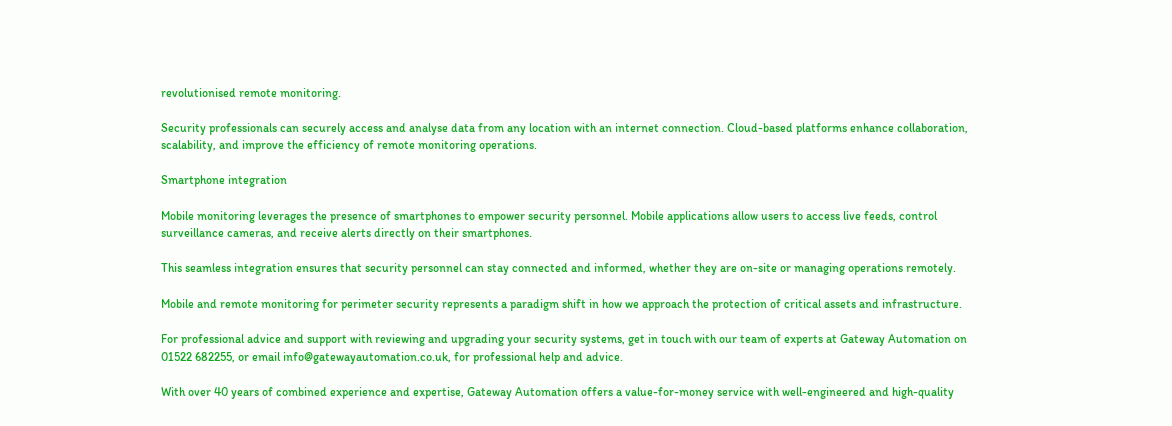revolutionised remote monitoring.

Security professionals can securely access and analyse data from any location with an internet connection. Cloud-based platforms enhance collaboration, scalability, and improve the efficiency of remote monitoring operations.

Smartphone integration

Mobile monitoring leverages the presence of smartphones to empower security personnel. Mobile applications allow users to access live feeds, control surveillance cameras, and receive alerts directly on their smartphones.

This seamless integration ensures that security personnel can stay connected and informed, whether they are on-site or managing operations remotely.

Mobile and remote monitoring for perimeter security represents a paradigm shift in how we approach the protection of critical assets and infrastructure.

For professional advice and support with reviewing and upgrading your security systems, get in touch with our team of experts at Gateway Automation on 01522 682255, or email info@gatewayautomation.co.uk, for professional help and advice.

With over 40 years of combined experience and expertise, Gateway Automation offers a value-for-money service with well-engineered and high-quality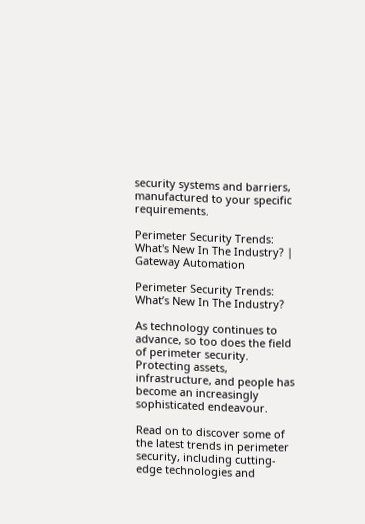security systems and barriers, manufactured to your specific requirements.

Perimeter Security Trends: What's New In The Industry? | Gateway Automation

Perimeter Security Trends: What’s New In The Industry?

As technology continues to advance, so too does the field of perimeter security. Protecting assets, infrastructure, and people has become an increasingly sophisticated endeavour.

Read on to discover some of the latest trends in perimeter security, including cutting-edge technologies and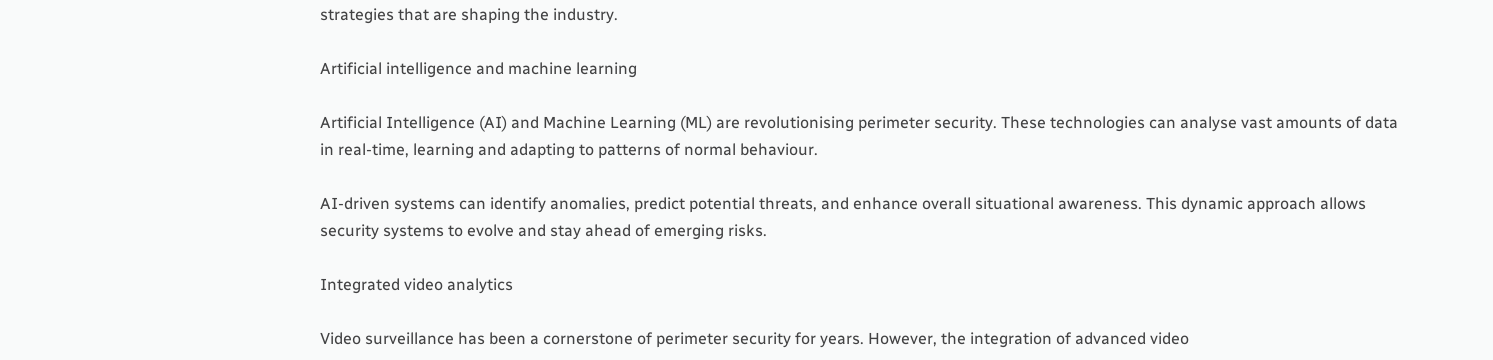strategies that are shaping the industry.

Artificial intelligence and machine learning

Artificial Intelligence (AI) and Machine Learning (ML) are revolutionising perimeter security. These technologies can analyse vast amounts of data in real-time, learning and adapting to patterns of normal behaviour.

AI-driven systems can identify anomalies, predict potential threats, and enhance overall situational awareness. This dynamic approach allows security systems to evolve and stay ahead of emerging risks.

Integrated video analytics

Video surveillance has been a cornerstone of perimeter security for years. However, the integration of advanced video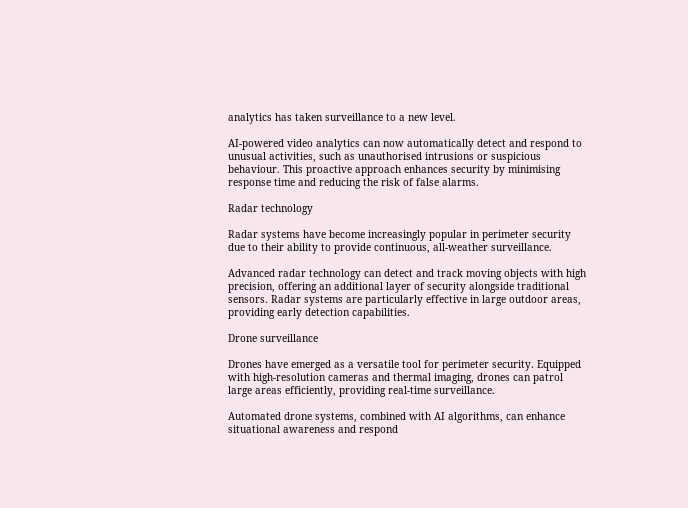analytics has taken surveillance to a new level.

AI-powered video analytics can now automatically detect and respond to unusual activities, such as unauthorised intrusions or suspicious behaviour. This proactive approach enhances security by minimising response time and reducing the risk of false alarms.

Radar technology

Radar systems have become increasingly popular in perimeter security due to their ability to provide continuous, all-weather surveillance.

Advanced radar technology can detect and track moving objects with high precision, offering an additional layer of security alongside traditional sensors. Radar systems are particularly effective in large outdoor areas, providing early detection capabilities.

Drone surveillance

Drones have emerged as a versatile tool for perimeter security. Equipped with high-resolution cameras and thermal imaging, drones can patrol large areas efficiently, providing real-time surveillance.

Automated drone systems, combined with AI algorithms, can enhance situational awareness and respond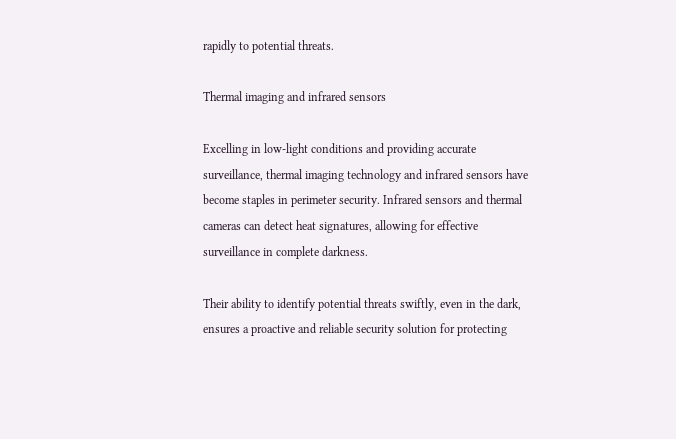rapidly to potential threats.

Thermal imaging and infrared sensors

Excelling in low-light conditions and providing accurate surveillance, thermal imaging technology and infrared sensors have become staples in perimeter security. Infrared sensors and thermal cameras can detect heat signatures, allowing for effective surveillance in complete darkness.

Their ability to identify potential threats swiftly, even in the dark, ensures a proactive and reliable security solution for protecting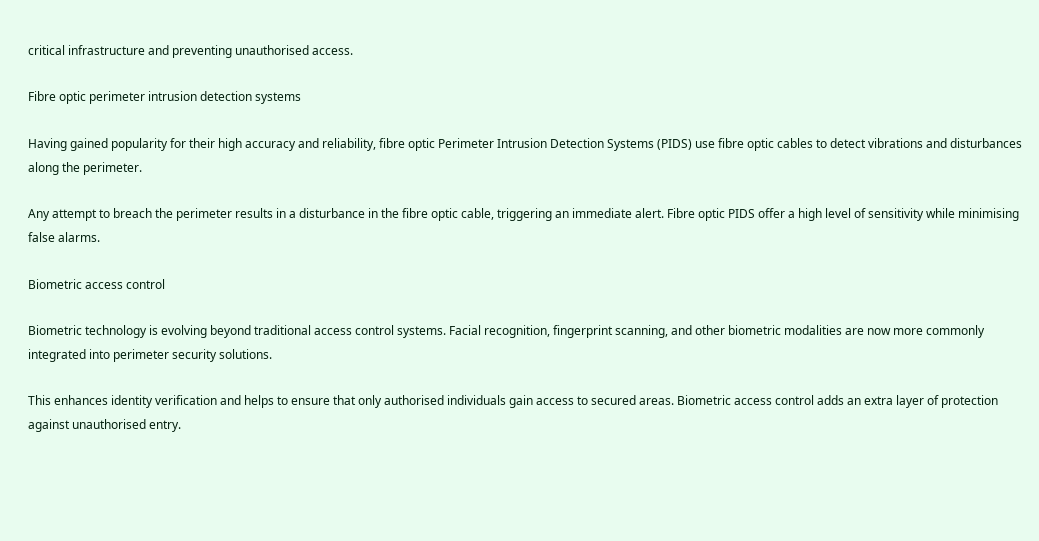critical infrastructure and preventing unauthorised access.

Fibre optic perimeter intrusion detection systems

Having gained popularity for their high accuracy and reliability, fibre optic Perimeter Intrusion Detection Systems (PIDS) use fibre optic cables to detect vibrations and disturbances along the perimeter.

Any attempt to breach the perimeter results in a disturbance in the fibre optic cable, triggering an immediate alert. Fibre optic PIDS offer a high level of sensitivity while minimising false alarms.

Biometric access control

Biometric technology is evolving beyond traditional access control systems. Facial recognition, fingerprint scanning, and other biometric modalities are now more commonly integrated into perimeter security solutions.

This enhances identity verification and helps to ensure that only authorised individuals gain access to secured areas. Biometric access control adds an extra layer of protection against unauthorised entry.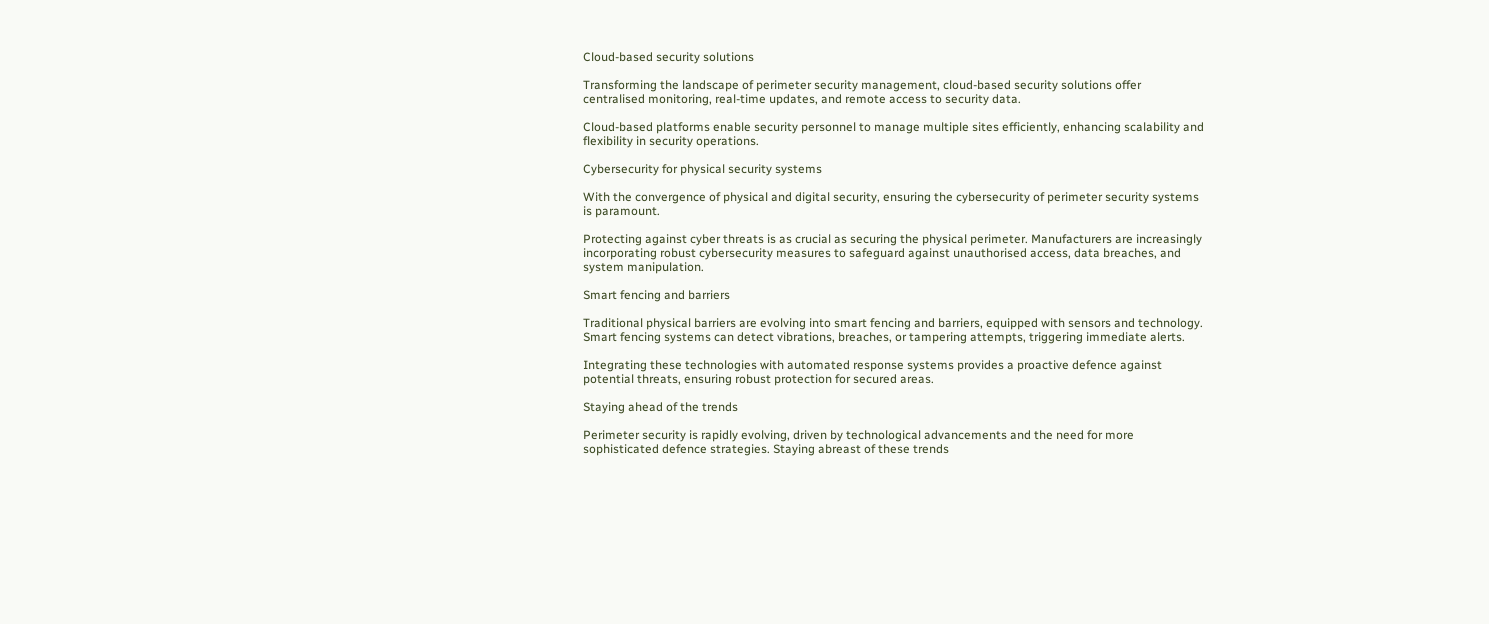Cloud-based security solutions

Transforming the landscape of perimeter security management, cloud-based security solutions offer centralised monitoring, real-time updates, and remote access to security data.

Cloud-based platforms enable security personnel to manage multiple sites efficiently, enhancing scalability and flexibility in security operations.

Cybersecurity for physical security systems

With the convergence of physical and digital security, ensuring the cybersecurity of perimeter security systems is paramount.

Protecting against cyber threats is as crucial as securing the physical perimeter. Manufacturers are increasingly incorporating robust cybersecurity measures to safeguard against unauthorised access, data breaches, and system manipulation.

Smart fencing and barriers

Traditional physical barriers are evolving into smart fencing and barriers, equipped with sensors and technology. Smart fencing systems can detect vibrations, breaches, or tampering attempts, triggering immediate alerts.

Integrating these technologies with automated response systems provides a proactive defence against potential threats, ensuring robust protection for secured areas.

Staying ahead of the trends

Perimeter security is rapidly evolving, driven by technological advancements and the need for more sophisticated defence strategies. Staying abreast of these trends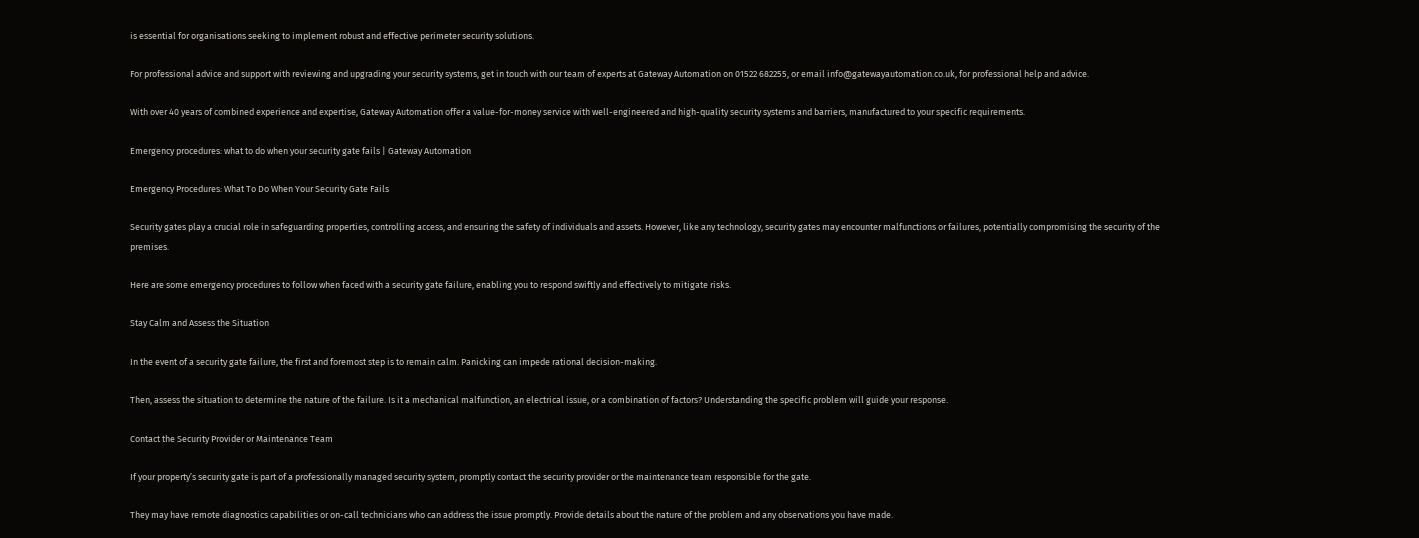is essential for organisations seeking to implement robust and effective perimeter security solutions.

For professional advice and support with reviewing and upgrading your security systems, get in touch with our team of experts at Gateway Automation on 01522 682255, or email info@gatewayautomation.co.uk, for professional help and advice.

With over 40 years of combined experience and expertise, Gateway Automation offer a value-for-money service with well-engineered and high-quality security systems and barriers, manufactured to your specific requirements.

Emergency procedures: what to do when your security gate fails | Gateway Automation

Emergency Procedures: What To Do When Your Security Gate Fails

Security gates play a crucial role in safeguarding properties, controlling access, and ensuring the safety of individuals and assets. However, like any technology, security gates may encounter malfunctions or failures, potentially compromising the security of the premises.

Here are some emergency procedures to follow when faced with a security gate failure, enabling you to respond swiftly and effectively to mitigate risks.

Stay Calm and Assess the Situation

In the event of a security gate failure, the first and foremost step is to remain calm. Panicking can impede rational decision-making.

Then, assess the situation to determine the nature of the failure. Is it a mechanical malfunction, an electrical issue, or a combination of factors? Understanding the specific problem will guide your response.

Contact the Security Provider or Maintenance Team

If your property’s security gate is part of a professionally managed security system, promptly contact the security provider or the maintenance team responsible for the gate.

They may have remote diagnostics capabilities or on-call technicians who can address the issue promptly. Provide details about the nature of the problem and any observations you have made.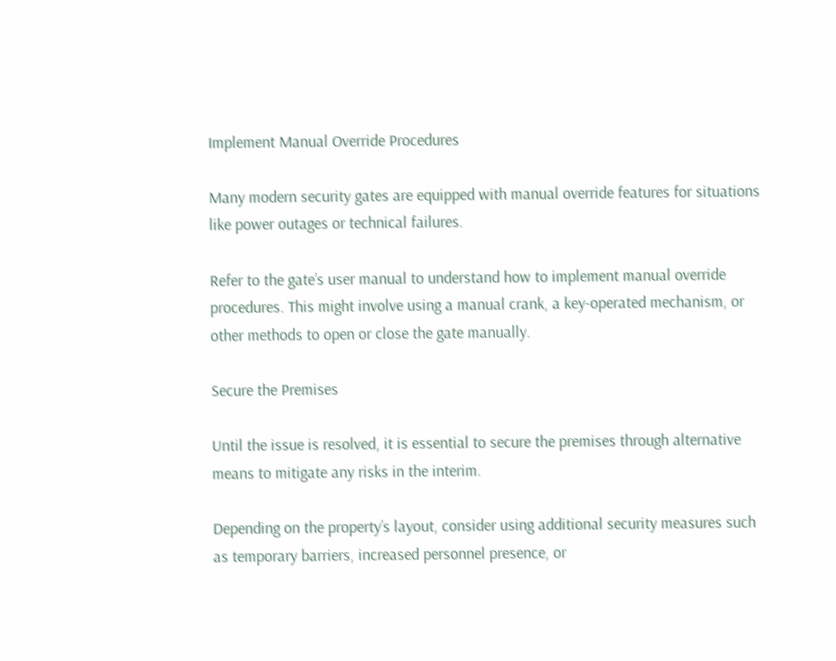Implement Manual Override Procedures

Many modern security gates are equipped with manual override features for situations like power outages or technical failures.

Refer to the gate’s user manual to understand how to implement manual override procedures. This might involve using a manual crank, a key-operated mechanism, or other methods to open or close the gate manually.

Secure the Premises

Until the issue is resolved, it is essential to secure the premises through alternative means to mitigate any risks in the interim.

Depending on the property’s layout, consider using additional security measures such as temporary barriers, increased personnel presence, or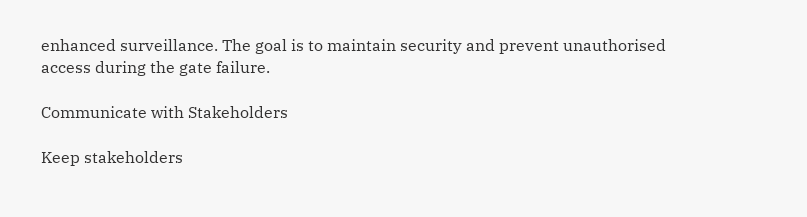enhanced surveillance. The goal is to maintain security and prevent unauthorised access during the gate failure.

Communicate with Stakeholders

Keep stakeholders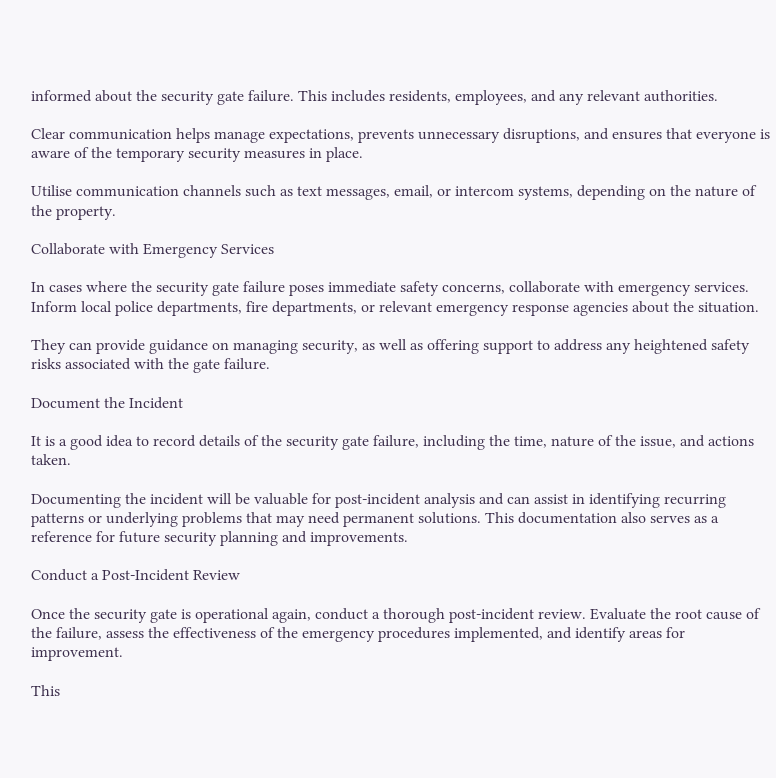informed about the security gate failure. This includes residents, employees, and any relevant authorities.

Clear communication helps manage expectations, prevents unnecessary disruptions, and ensures that everyone is aware of the temporary security measures in place.

Utilise communication channels such as text messages, email, or intercom systems, depending on the nature of the property.

Collaborate with Emergency Services

In cases where the security gate failure poses immediate safety concerns, collaborate with emergency services. Inform local police departments, fire departments, or relevant emergency response agencies about the situation.

They can provide guidance on managing security, as well as offering support to address any heightened safety risks associated with the gate failure.

Document the Incident

It is a good idea to record details of the security gate failure, including the time, nature of the issue, and actions taken.

Documenting the incident will be valuable for post-incident analysis and can assist in identifying recurring patterns or underlying problems that may need permanent solutions. This documentation also serves as a reference for future security planning and improvements.

Conduct a Post-Incident Review

Once the security gate is operational again, conduct a thorough post-incident review. Evaluate the root cause of the failure, assess the effectiveness of the emergency procedures implemented, and identify areas for improvement.

This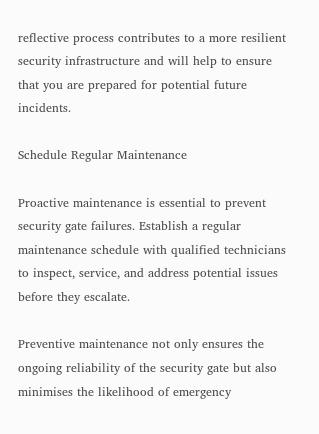reflective process contributes to a more resilient security infrastructure and will help to ensure that you are prepared for potential future incidents.

Schedule Regular Maintenance

Proactive maintenance is essential to prevent security gate failures. Establish a regular maintenance schedule with qualified technicians to inspect, service, and address potential issues before they escalate.

Preventive maintenance not only ensures the ongoing reliability of the security gate but also minimises the likelihood of emergency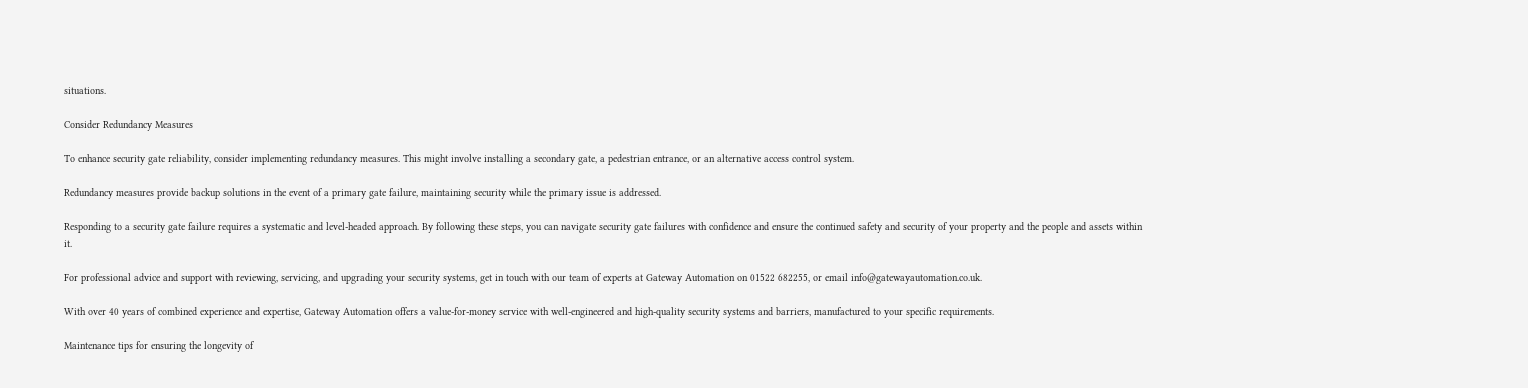situations.

Consider Redundancy Measures

To enhance security gate reliability, consider implementing redundancy measures. This might involve installing a secondary gate, a pedestrian entrance, or an alternative access control system.

Redundancy measures provide backup solutions in the event of a primary gate failure, maintaining security while the primary issue is addressed.

Responding to a security gate failure requires a systematic and level-headed approach. By following these steps, you can navigate security gate failures with confidence and ensure the continued safety and security of your property and the people and assets within it.

For professional advice and support with reviewing, servicing, and upgrading your security systems, get in touch with our team of experts at Gateway Automation on 01522 682255, or email info@gatewayautomation.co.uk.

With over 40 years of combined experience and expertise, Gateway Automation offers a value-for-money service with well-engineered and high-quality security systems and barriers, manufactured to your specific requirements.

Maintenance tips for ensuring the longevity of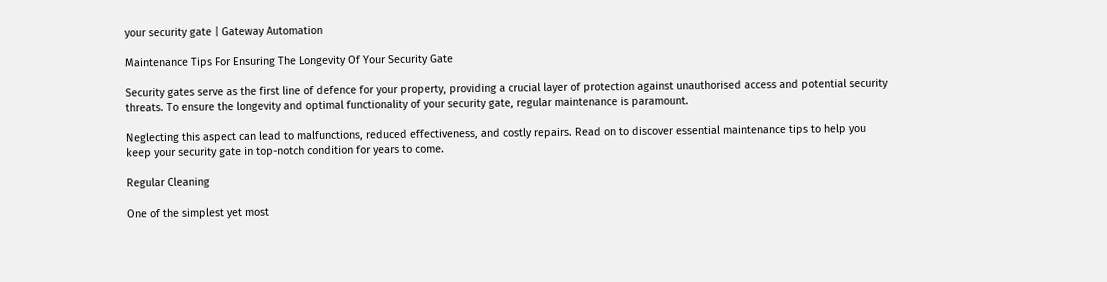your security gate | Gateway Automation

Maintenance Tips For Ensuring The Longevity Of Your Security Gate

Security gates serve as the first line of defence for your property, providing a crucial layer of protection against unauthorised access and potential security threats. To ensure the longevity and optimal functionality of your security gate, regular maintenance is paramount.

Neglecting this aspect can lead to malfunctions, reduced effectiveness, and costly repairs. Read on to discover essential maintenance tips to help you keep your security gate in top-notch condition for years to come.

Regular Cleaning

One of the simplest yet most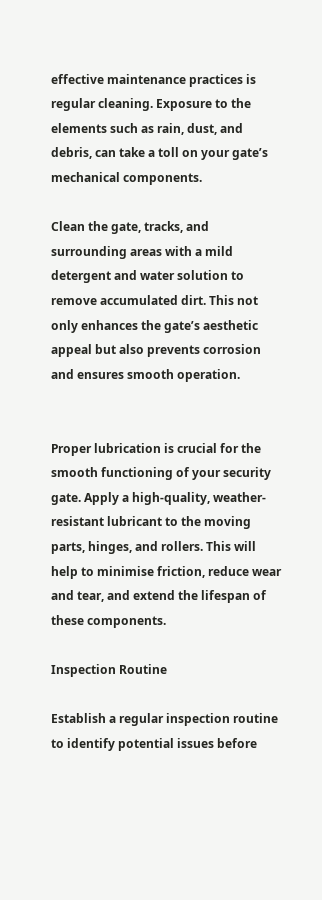effective maintenance practices is regular cleaning. Exposure to the elements such as rain, dust, and debris, can take a toll on your gate’s mechanical components.

Clean the gate, tracks, and surrounding areas with a mild detergent and water solution to remove accumulated dirt. This not only enhances the gate’s aesthetic appeal but also prevents corrosion and ensures smooth operation.


Proper lubrication is crucial for the smooth functioning of your security gate. Apply a high-quality, weather-resistant lubricant to the moving parts, hinges, and rollers. This will help to minimise friction, reduce wear and tear, and extend the lifespan of these components.

Inspection Routine

Establish a regular inspection routine to identify potential issues before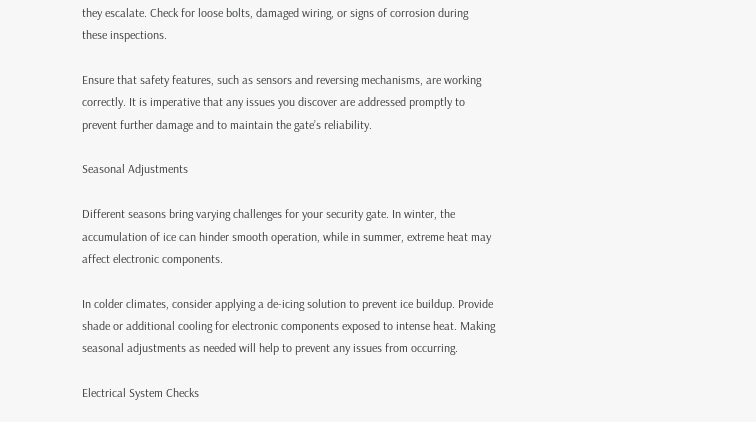they escalate. Check for loose bolts, damaged wiring, or signs of corrosion during these inspections.

Ensure that safety features, such as sensors and reversing mechanisms, are working correctly. It is imperative that any issues you discover are addressed promptly to prevent further damage and to maintain the gate’s reliability.

Seasonal Adjustments

Different seasons bring varying challenges for your security gate. In winter, the accumulation of ice can hinder smooth operation, while in summer, extreme heat may affect electronic components.

In colder climates, consider applying a de-icing solution to prevent ice buildup. Provide shade or additional cooling for electronic components exposed to intense heat. Making seasonal adjustments as needed will help to prevent any issues from occurring.

Electrical System Checks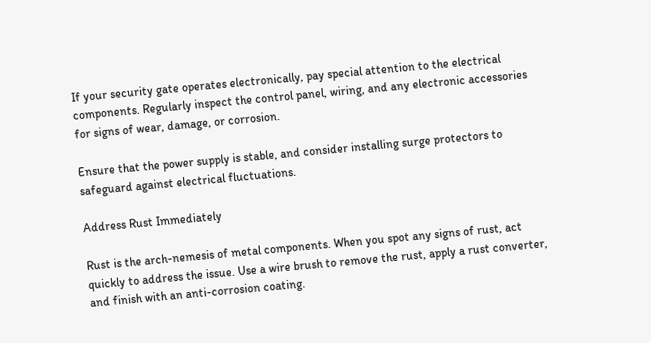If your security gate operates electronically, pay special attention to the electrical components. Regularly inspect the control panel, wiring, and any electronic accessories for signs of wear, damage, or corrosion.

Ensure that the power supply is stable, and consider installing surge protectors to safeguard against electrical fluctuations.

Address Rust Immediately

Rust is the arch-nemesis of metal components. When you spot any signs of rust, act quickly to address the issue. Use a wire brush to remove the rust, apply a rust converter, and finish with an anti-corrosion coating.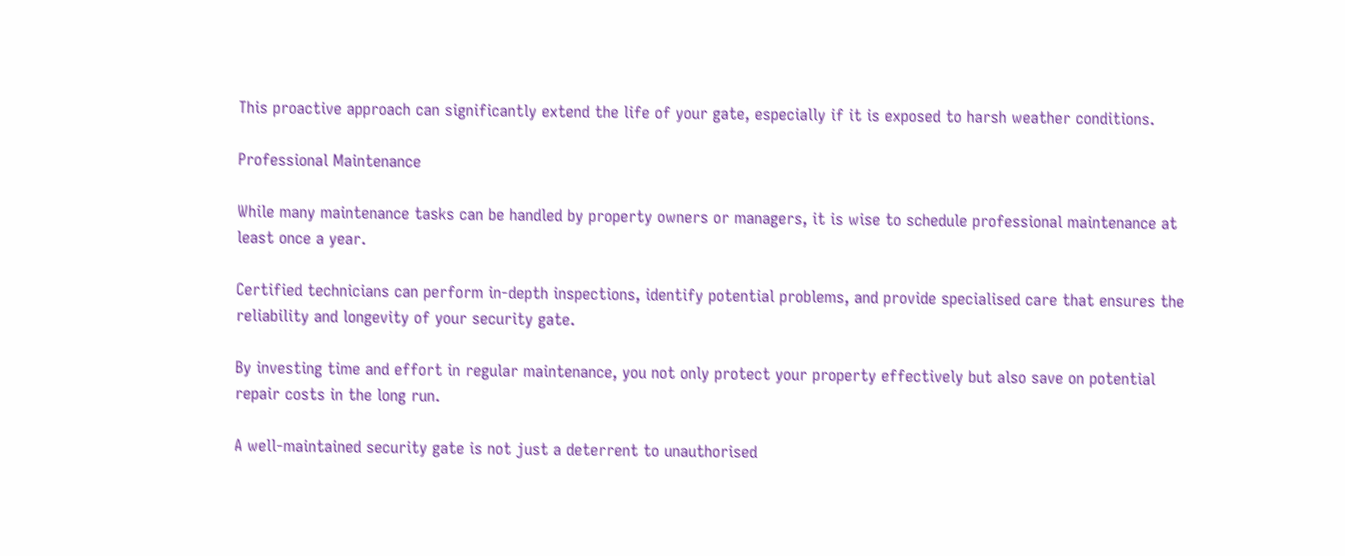This proactive approach can significantly extend the life of your gate, especially if it is exposed to harsh weather conditions.

Professional Maintenance

While many maintenance tasks can be handled by property owners or managers, it is wise to schedule professional maintenance at least once a year.

Certified technicians can perform in-depth inspections, identify potential problems, and provide specialised care that ensures the reliability and longevity of your security gate.

By investing time and effort in regular maintenance, you not only protect your property effectively but also save on potential repair costs in the long run.

A well-maintained security gate is not just a deterrent to unauthorised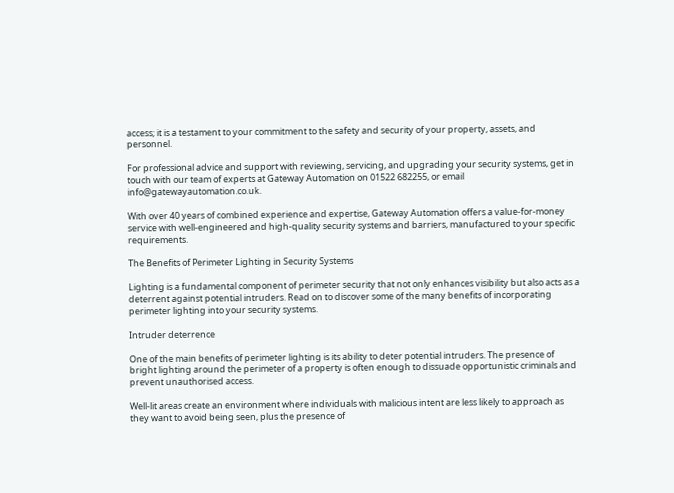access; it is a testament to your commitment to the safety and security of your property, assets, and personnel.

For professional advice and support with reviewing, servicing, and upgrading your security systems, get in touch with our team of experts at Gateway Automation on 01522 682255, or email info@gatewayautomation.co.uk.

With over 40 years of combined experience and expertise, Gateway Automation offers a value-for-money service with well-engineered and high-quality security systems and barriers, manufactured to your specific requirements.

The Benefits of Perimeter Lighting in Security Systems

Lighting is a fundamental component of perimeter security that not only enhances visibility but also acts as a deterrent against potential intruders. Read on to discover some of the many benefits of incorporating perimeter lighting into your security systems.

Intruder deterrence

One of the main benefits of perimeter lighting is its ability to deter potential intruders. The presence of bright lighting around the perimeter of a property is often enough to dissuade opportunistic criminals and prevent unauthorised access.

Well-lit areas create an environment where individuals with malicious intent are less likely to approach as they want to avoid being seen, plus the presence of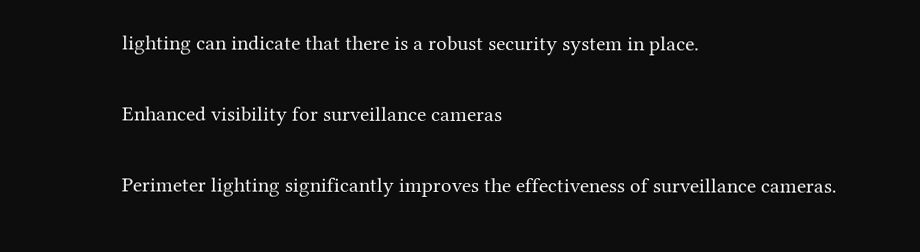lighting can indicate that there is a robust security system in place.

Enhanced visibility for surveillance cameras

Perimeter lighting significantly improves the effectiveness of surveillance cameras.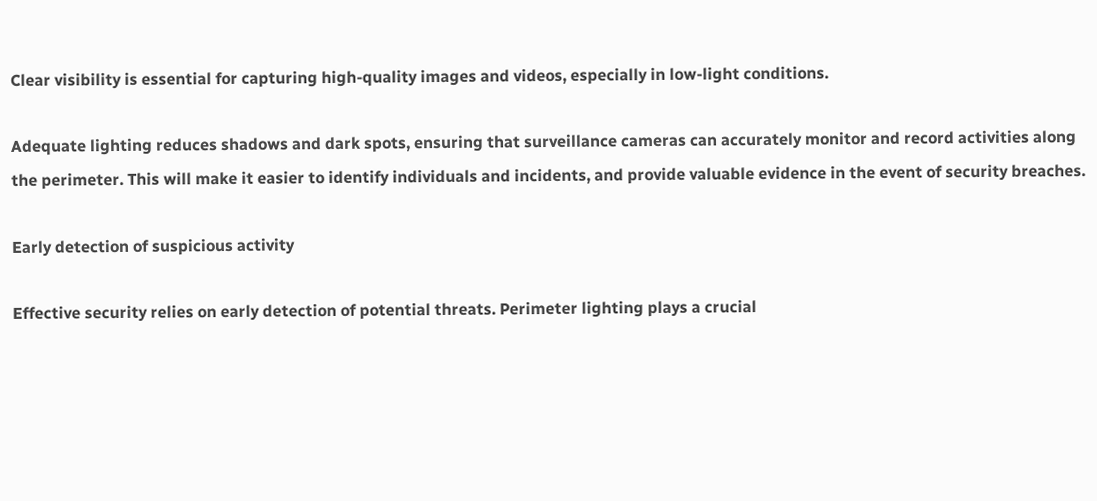Clear visibility is essential for capturing high-quality images and videos, especially in low-light conditions.

Adequate lighting reduces shadows and dark spots, ensuring that surveillance cameras can accurately monitor and record activities along the perimeter. This will make it easier to identify individuals and incidents, and provide valuable evidence in the event of security breaches.

Early detection of suspicious activity

Effective security relies on early detection of potential threats. Perimeter lighting plays a crucial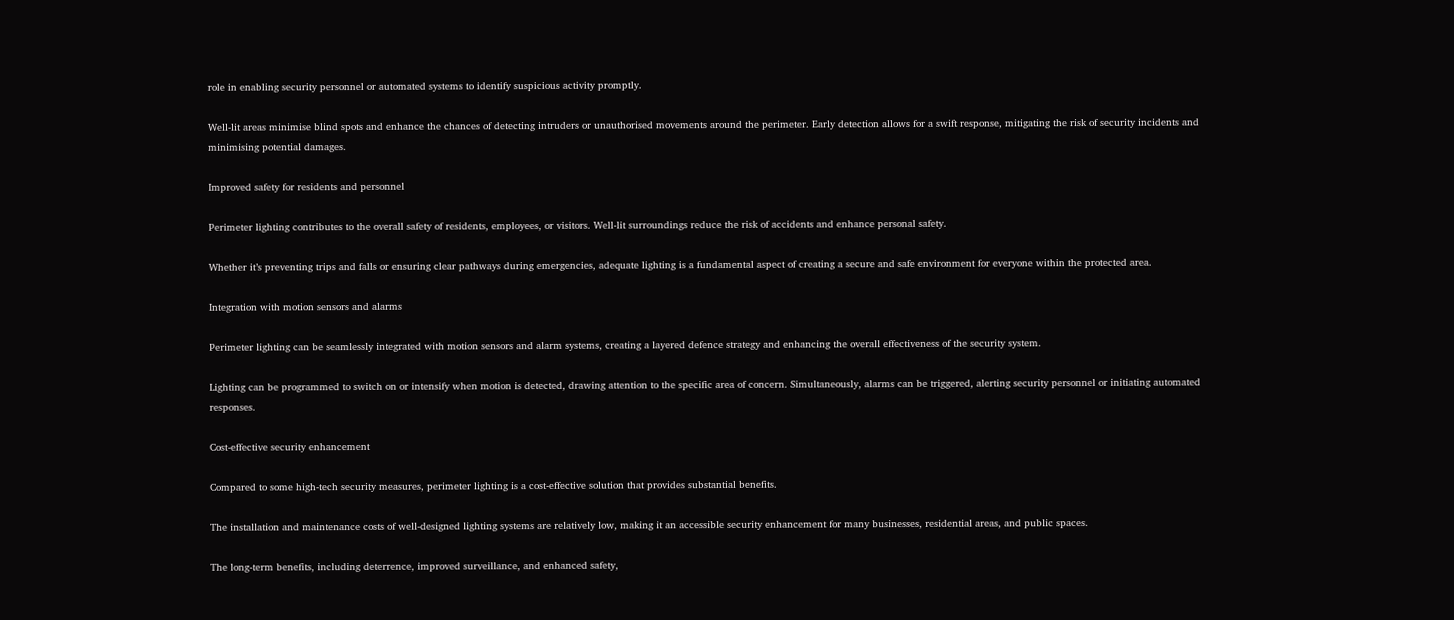role in enabling security personnel or automated systems to identify suspicious activity promptly.

Well-lit areas minimise blind spots and enhance the chances of detecting intruders or unauthorised movements around the perimeter. Early detection allows for a swift response, mitigating the risk of security incidents and minimising potential damages.

Improved safety for residents and personnel

Perimeter lighting contributes to the overall safety of residents, employees, or visitors. Well-lit surroundings reduce the risk of accidents and enhance personal safety.

Whether it’s preventing trips and falls or ensuring clear pathways during emergencies, adequate lighting is a fundamental aspect of creating a secure and safe environment for everyone within the protected area.

Integration with motion sensors and alarms

Perimeter lighting can be seamlessly integrated with motion sensors and alarm systems, creating a layered defence strategy and enhancing the overall effectiveness of the security system.

Lighting can be programmed to switch on or intensify when motion is detected, drawing attention to the specific area of concern. Simultaneously, alarms can be triggered, alerting security personnel or initiating automated responses.

Cost-effective security enhancement

Compared to some high-tech security measures, perimeter lighting is a cost-effective solution that provides substantial benefits.

The installation and maintenance costs of well-designed lighting systems are relatively low, making it an accessible security enhancement for many businesses, residential areas, and public spaces.

The long-term benefits, including deterrence, improved surveillance, and enhanced safety,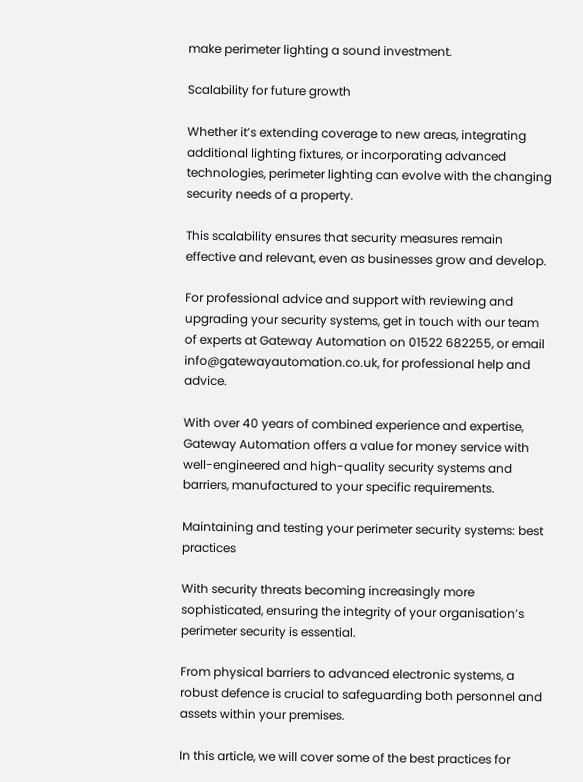make perimeter lighting a sound investment.

Scalability for future growth

Whether it’s extending coverage to new areas, integrating additional lighting fixtures, or incorporating advanced technologies, perimeter lighting can evolve with the changing security needs of a property.

This scalability ensures that security measures remain effective and relevant, even as businesses grow and develop.

For professional advice and support with reviewing and upgrading your security systems, get in touch with our team of experts at Gateway Automation on 01522 682255, or email info@gatewayautomation.co.uk, for professional help and advice.

With over 40 years of combined experience and expertise, Gateway Automation offers a value for money service with well-engineered and high-quality security systems and barriers, manufactured to your specific requirements.

Maintaining and testing your perimeter security systems: best practices

With security threats becoming increasingly more sophisticated, ensuring the integrity of your organisation’s perimeter security is essential.

From physical barriers to advanced electronic systems, a robust defence is crucial to safeguarding both personnel and assets within your premises.

In this article, we will cover some of the best practices for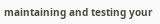maintaining and testing your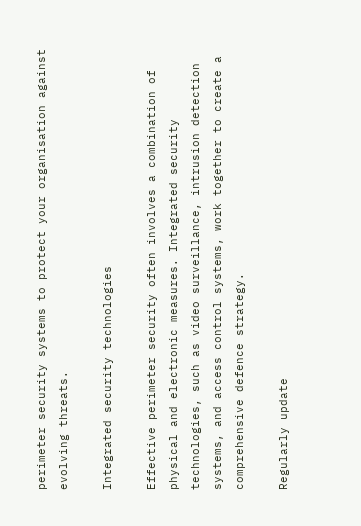perimeter security systems to protect your organisation against evolving threats.

Integrated security technologies

Effective perimeter security often involves a combination of physical and electronic measures. Integrated security technologies, such as video surveillance, intrusion detection systems, and access control systems, work together to create a comprehensive defence strategy.

Regularly update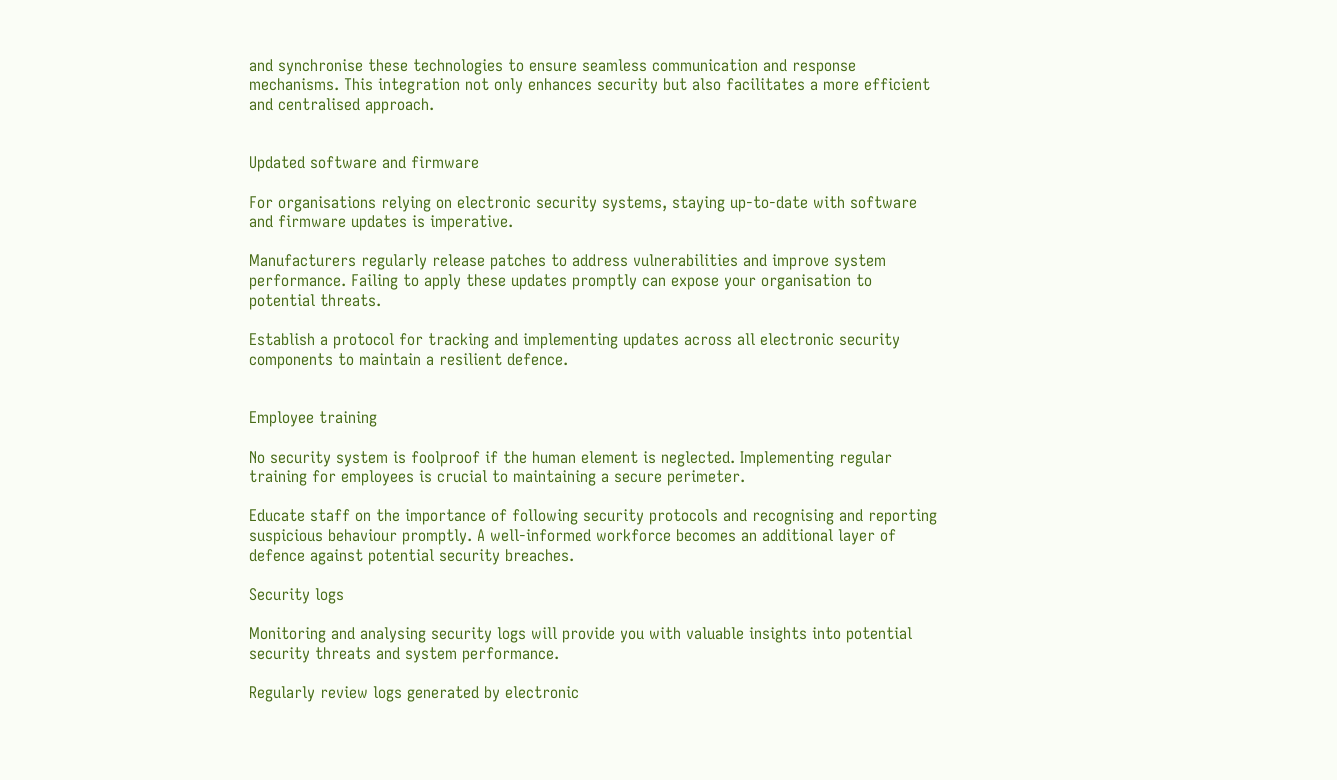and synchronise these technologies to ensure seamless communication and response mechanisms. This integration not only enhances security but also facilitates a more efficient and centralised approach.


Updated software and firmware

For organisations relying on electronic security systems, staying up-to-date with software and firmware updates is imperative.

Manufacturers regularly release patches to address vulnerabilities and improve system performance. Failing to apply these updates promptly can expose your organisation to potential threats.

Establish a protocol for tracking and implementing updates across all electronic security components to maintain a resilient defence.


Employee training

No security system is foolproof if the human element is neglected. Implementing regular training for employees is crucial to maintaining a secure perimeter.

Educate staff on the importance of following security protocols and recognising and reporting suspicious behaviour promptly. A well-informed workforce becomes an additional layer of defence against potential security breaches.

Security logs

Monitoring and analysing security logs will provide you with valuable insights into potential security threats and system performance.

Regularly review logs generated by electronic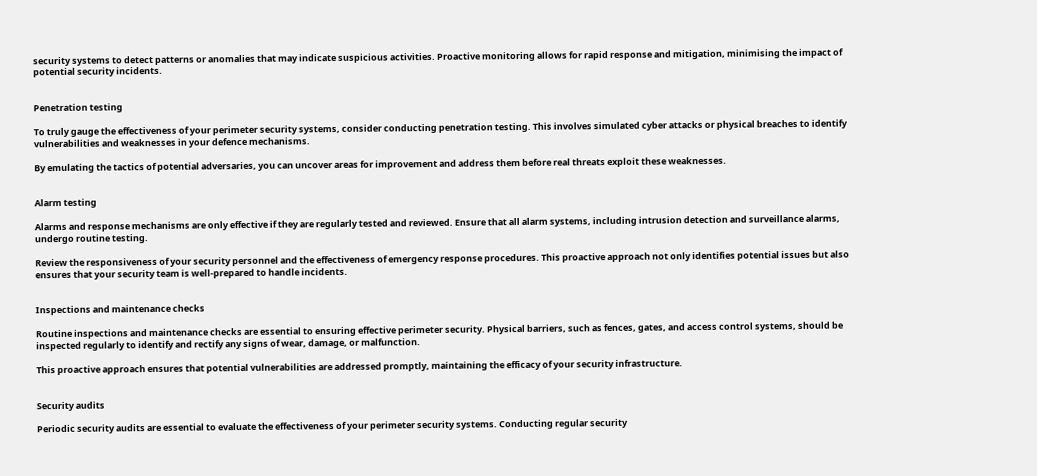security systems to detect patterns or anomalies that may indicate suspicious activities. Proactive monitoring allows for rapid response and mitigation, minimising the impact of potential security incidents.


Penetration testing

To truly gauge the effectiveness of your perimeter security systems, consider conducting penetration testing. This involves simulated cyber attacks or physical breaches to identify vulnerabilities and weaknesses in your defence mechanisms.

By emulating the tactics of potential adversaries, you can uncover areas for improvement and address them before real threats exploit these weaknesses.


Alarm testing

Alarms and response mechanisms are only effective if they are regularly tested and reviewed. Ensure that all alarm systems, including intrusion detection and surveillance alarms, undergo routine testing.

Review the responsiveness of your security personnel and the effectiveness of emergency response procedures. This proactive approach not only identifies potential issues but also ensures that your security team is well-prepared to handle incidents.


Inspections and maintenance checks

Routine inspections and maintenance checks are essential to ensuring effective perimeter security. Physical barriers, such as fences, gates, and access control systems, should be inspected regularly to identify and rectify any signs of wear, damage, or malfunction.

This proactive approach ensures that potential vulnerabilities are addressed promptly, maintaining the efficacy of your security infrastructure.


Security audits

Periodic security audits are essential to evaluate the effectiveness of your perimeter security systems. Conducting regular security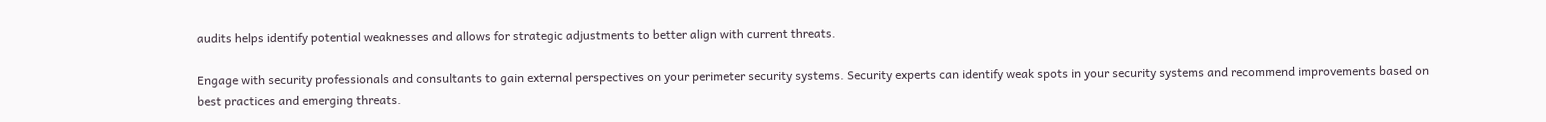audits helps identify potential weaknesses and allows for strategic adjustments to better align with current threats.

Engage with security professionals and consultants to gain external perspectives on your perimeter security systems. Security experts can identify weak spots in your security systems and recommend improvements based on best practices and emerging threats.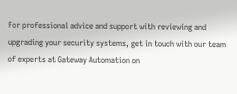For professional advice and support with reviewing and upgrading your security systems, get in touch with our team of experts at Gateway Automation on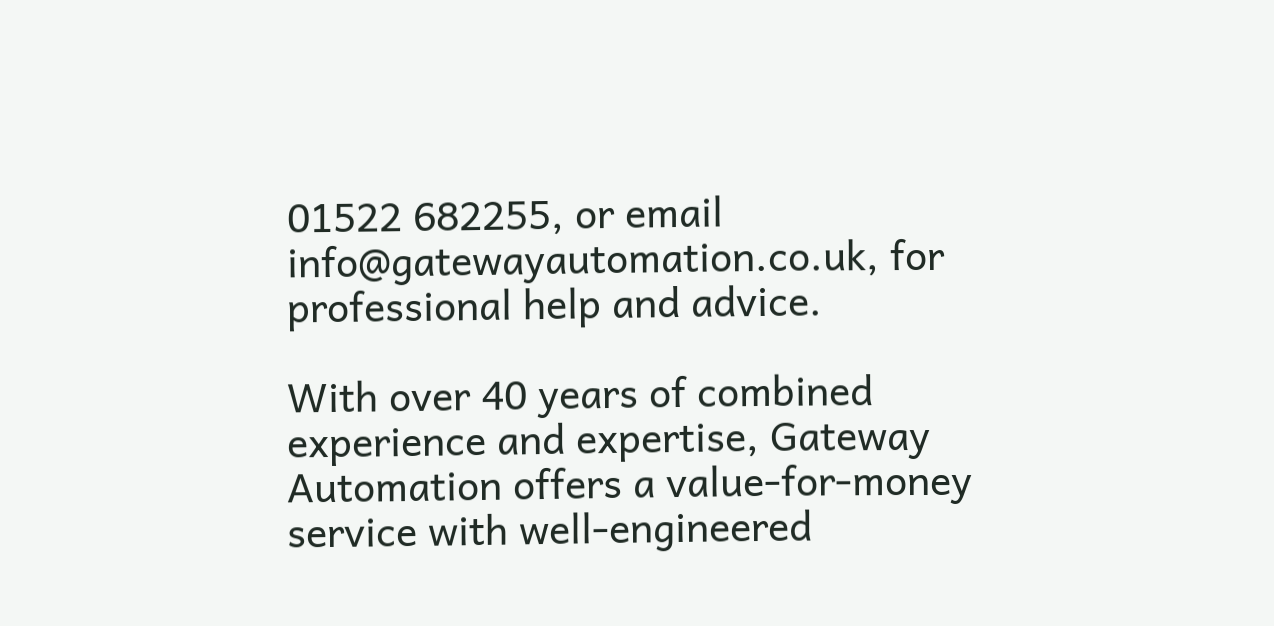01522 682255, or email info@gatewayautomation.co.uk, for professional help and advice.

With over 40 years of combined experience and expertise, Gateway Automation offers a value-for-money service with well-engineered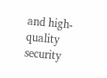and high-quality security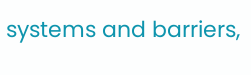systems and barriers,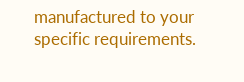manufactured to your specific requirements.